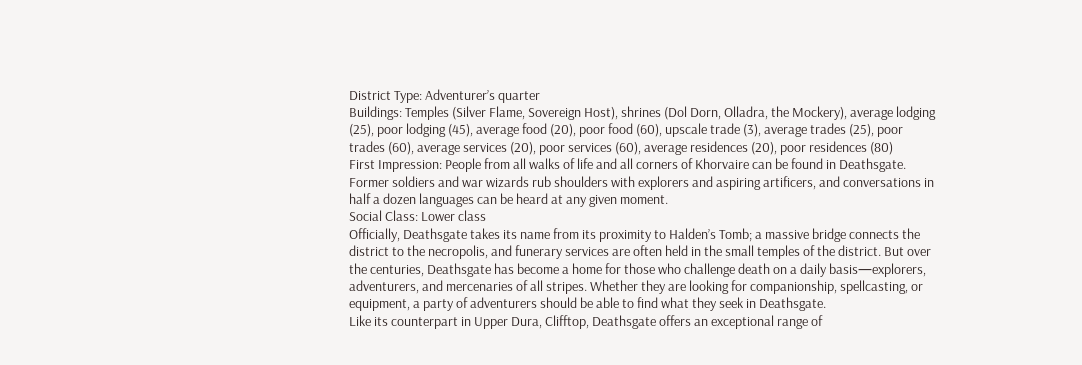District Type: Adventurer’s quarter
Buildings: Temples (Silver Flame, Sovereign Host), shrines (Dol Dorn, Olladra, the Mockery), average lodging (25), poor lodging (45), average food (20), poor food (60), upscale trade (3), average trades (25), poor trades (60), average services (20), poor services (60), average residences (20), poor residences (80)
First Impression: People from all walks of life and all corners of Khorvaire can be found in Deathsgate. Former soldiers and war wizards rub shoulders with explorers and aspiring artificers, and conversations in half a dozen languages can be heard at any given moment.
Social Class: Lower class
Officially, Deathsgate takes its name from its proximity to Halden’s Tomb; a massive bridge connects the district to the necropolis, and funerary services are often held in the small temples of the district. But over the centuries, Deathsgate has become a home for those who challenge death on a daily basis—explorers, adventurers, and mercenaries of all stripes. Whether they are looking for companionship, spellcasting, or equipment, a party of adventurers should be able to find what they seek in Deathsgate.
Like its counterpart in Upper Dura, Clifftop, Deathsgate offers an exceptional range of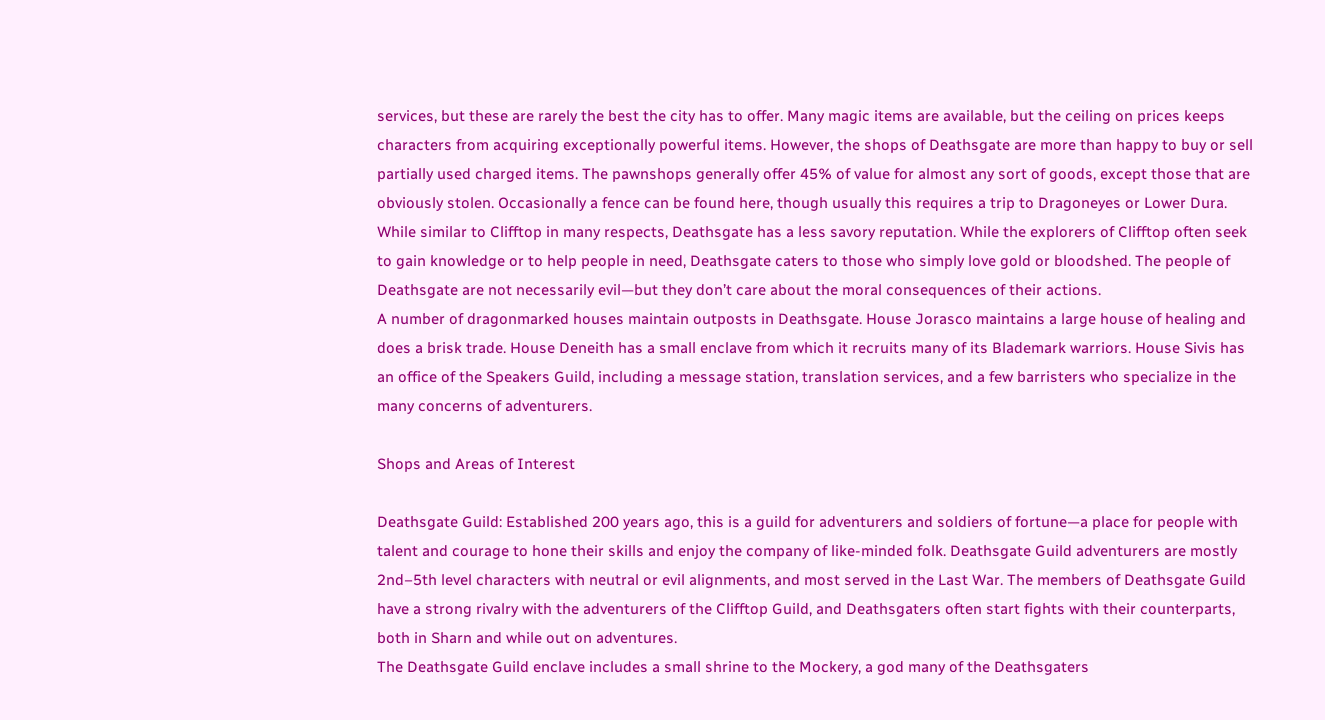services, but these are rarely the best the city has to offer. Many magic items are available, but the ceiling on prices keeps characters from acquiring exceptionally powerful items. However, the shops of Deathsgate are more than happy to buy or sell partially used charged items. The pawnshops generally offer 45% of value for almost any sort of goods, except those that are obviously stolen. Occasionally a fence can be found here, though usually this requires a trip to Dragoneyes or Lower Dura.
While similar to Clifftop in many respects, Deathsgate has a less savory reputation. While the explorers of Clifftop often seek to gain knowledge or to help people in need, Deathsgate caters to those who simply love gold or bloodshed. The people of Deathsgate are not necessarily evil—but they don’t care about the moral consequences of their actions.
A number of dragonmarked houses maintain outposts in Deathsgate. House Jorasco maintains a large house of healing and does a brisk trade. House Deneith has a small enclave from which it recruits many of its Blademark warriors. House Sivis has an office of the Speakers Guild, including a message station, translation services, and a few barristers who specialize in the many concerns of adventurers.

Shops and Areas of Interest

Deathsgate Guild: Established 200 years ago, this is a guild for adventurers and soldiers of fortune—a place for people with talent and courage to hone their skills and enjoy the company of like-minded folk. Deathsgate Guild adventurers are mostly 2nd–5th level characters with neutral or evil alignments, and most served in the Last War. The members of Deathsgate Guild have a strong rivalry with the adventurers of the Clifftop Guild, and Deathsgaters often start fights with their counterparts, both in Sharn and while out on adventures.
The Deathsgate Guild enclave includes a small shrine to the Mockery, a god many of the Deathsgaters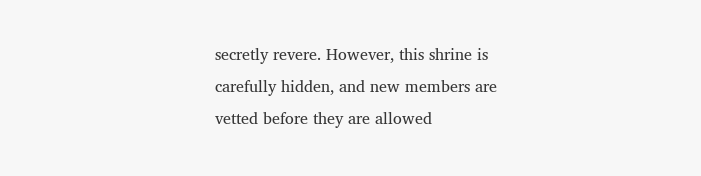secretly revere. However, this shrine is carefully hidden, and new members are vetted before they are allowed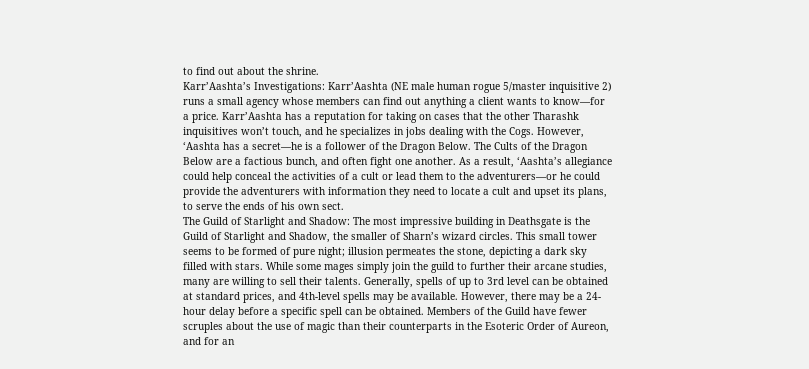to find out about the shrine.
Karr’Aashta’s Investigations: Karr’Aashta (NE male human rogue 5/master inquisitive 2) runs a small agency whose members can find out anything a client wants to know—for a price. Karr’Aashta has a reputation for taking on cases that the other Tharashk inquisitives won’t touch, and he specializes in jobs dealing with the Cogs. However, ‘Aashta has a secret—he is a follower of the Dragon Below. The Cults of the Dragon Below are a factious bunch, and often fight one another. As a result, ‘Aashta’s allegiance could help conceal the activities of a cult or lead them to the adventurers—or he could provide the adventurers with information they need to locate a cult and upset its plans, to serve the ends of his own sect.
The Guild of Starlight and Shadow: The most impressive building in Deathsgate is the Guild of Starlight and Shadow, the smaller of Sharn’s wizard circles. This small tower seems to be formed of pure night; illusion permeates the stone, depicting a dark sky filled with stars. While some mages simply join the guild to further their arcane studies, many are willing to sell their talents. Generally, spells of up to 3rd level can be obtained at standard prices, and 4th-level spells may be available. However, there may be a 24-hour delay before a specific spell can be obtained. Members of the Guild have fewer scruples about the use of magic than their counterparts in the Esoteric Order of Aureon, and for an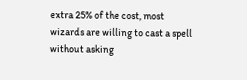extra 25% of the cost, most wizards are willing to cast a spell without asking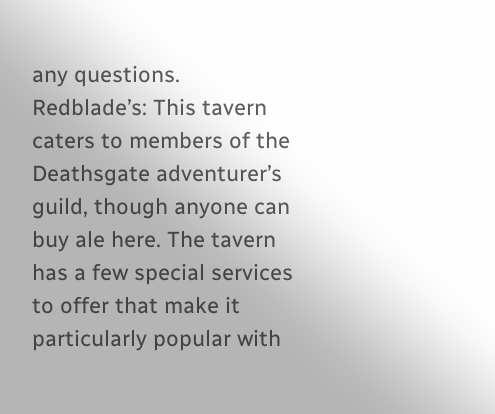any questions.
Redblade’s: This tavern caters to members of the Deathsgate adventurer’s guild, though anyone can buy ale here. The tavern has a few special services to offer that make it particularly popular with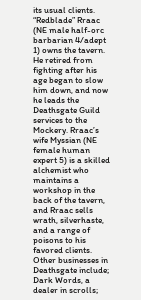its usual clients. “Redblade” Rraac (NE male half-orc barbarian 4/adept 1) owns the tavern. He retired from fighting after his age began to slow him down, and now he leads the Deathsgate Guild services to the Mockery. Rraac’s wife Myssian (NE female human expert 5) is a skilled alchemist who maintains a workshop in the back of the tavern, and Rraac sells wrath, silverhaste, and a range of poisons to his favored clients.
Other businesses in Deathsgate include; Dark Words, a dealer in scrolls;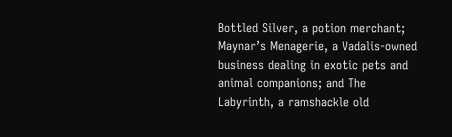Bottled Silver, a potion merchant; Maynar’s Menagerie, a Vadalis-owned business dealing in exotic pets and animal companions; and The Labyrinth, a ramshackle old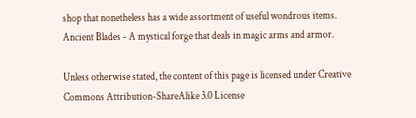shop that nonetheless has a wide assortment of useful wondrous items.
Ancient Blades - A mystical forge that deals in magic arms and armor.

Unless otherwise stated, the content of this page is licensed under Creative Commons Attribution-ShareAlike 3.0 License